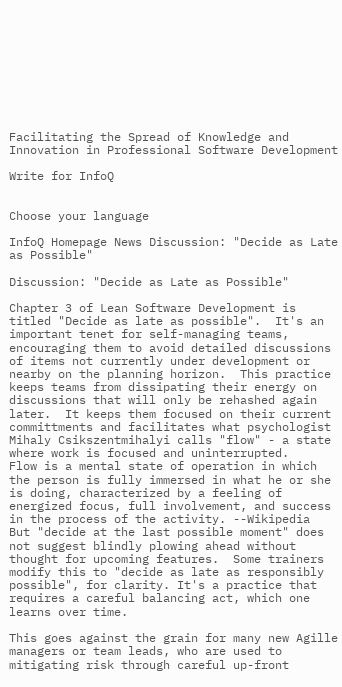Facilitating the Spread of Knowledge and Innovation in Professional Software Development

Write for InfoQ


Choose your language

InfoQ Homepage News Discussion: "Decide as Late as Possible"

Discussion: "Decide as Late as Possible"

Chapter 3 of Lean Software Development is titled "Decide as late as possible".  It's an important tenet for self-managing teams, encouraging them to avoid detailed discussions of items not currently under development or nearby on the planning horizon.  This practice keeps teams from dissipating their energy on discussions that will only be rehashed again later.  It keeps them focused on their current committments and facilitates what psychologist Mihaly Csikszentmihalyi calls "flow" - a state where work is focused and uninterrupted.
Flow is a mental state of operation in which the person is fully immersed in what he or she is doing, characterized by a feeling of energized focus, full involvement, and success in the process of the activity. --Wikipedia
But "decide at the last possible moment" does not suggest blindly plowing ahead without thought for upcoming features.  Some trainers modify this to "decide as late as responsibly possible", for clarity. It's a practice that requires a careful balancing act, which one learns over time.

This goes against the grain for many new Agille managers or team leads, who are used to mitigating risk through careful up-front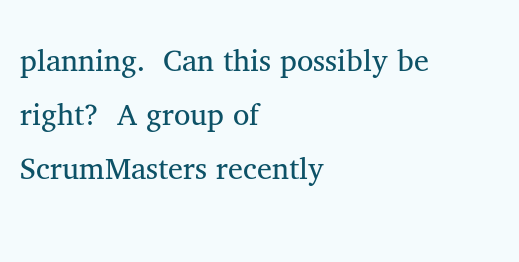planning.  Can this possibly be right?  A group of ScrumMasters recently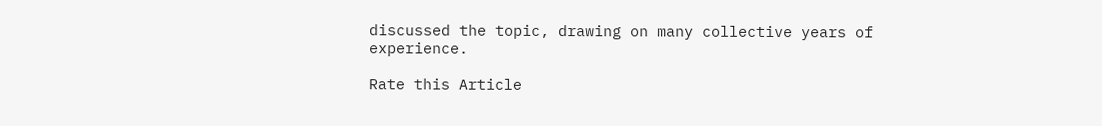discussed the topic, drawing on many collective years of experience.

Rate this Article